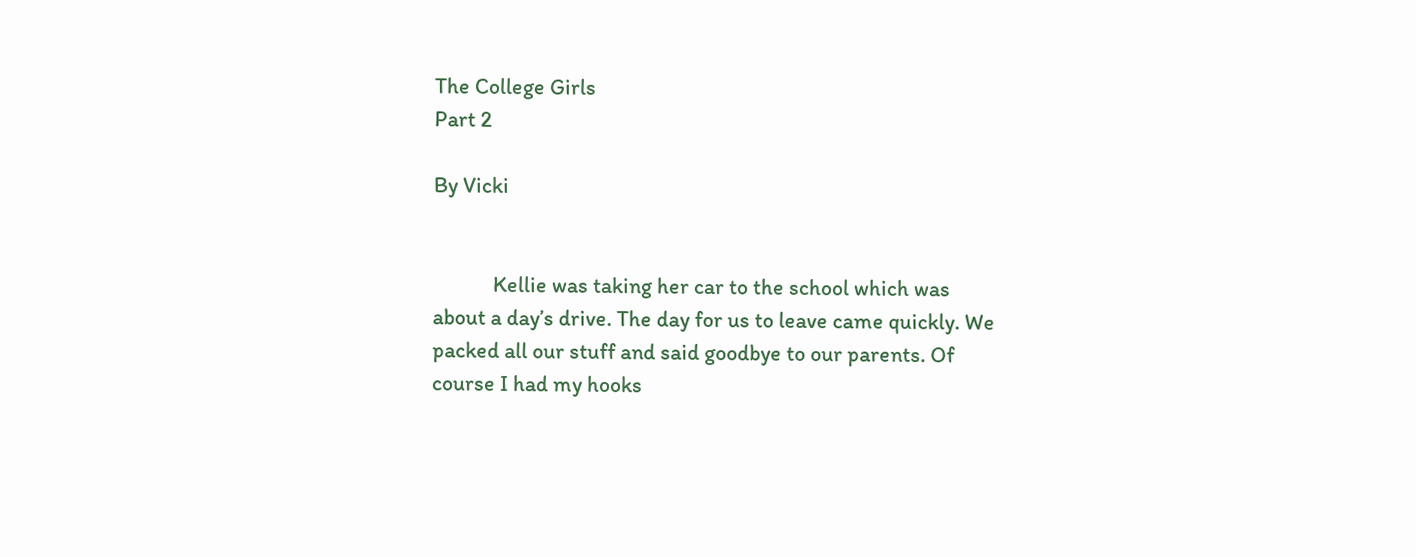The College Girls
Part 2

By Vicki


            Kellie was taking her car to the school which was about a day’s drive. The day for us to leave came quickly. We packed all our stuff and said goodbye to our parents. Of course I had my hooks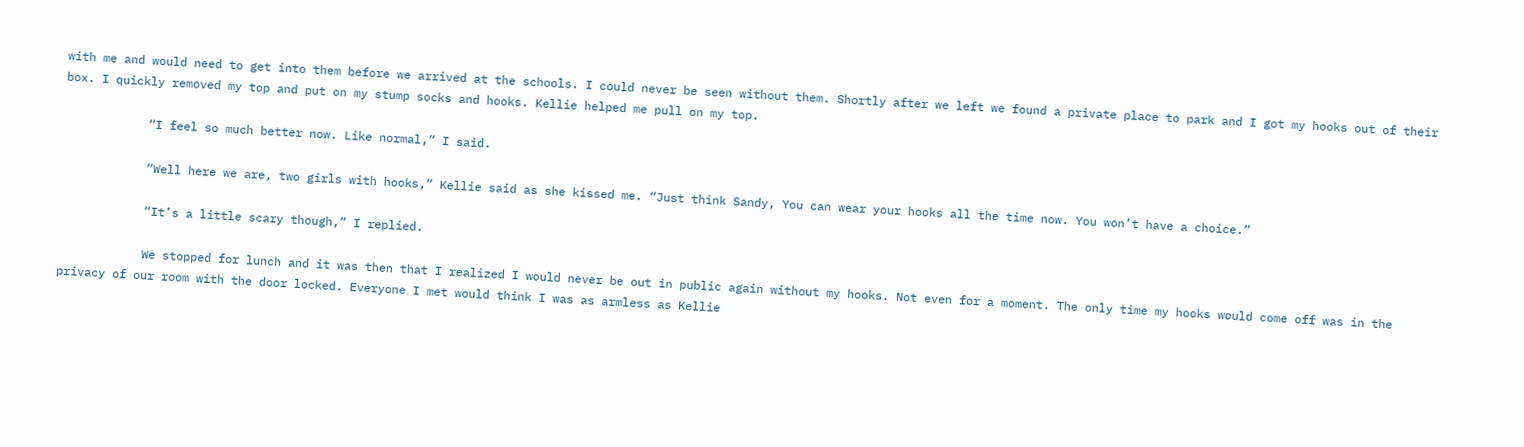with me and would need to get into them before we arrived at the schools. I could never be seen without them. Shortly after we left we found a private place to park and I got my hooks out of their box. I quickly removed my top and put on my stump socks and hooks. Kellie helped me pull on my top.

            “I feel so much better now. Like normal,” I said.

            “Well here we are, two girls with hooks,” Kellie said as she kissed me. “Just think Sandy, You can wear your hooks all the time now. You won’t have a choice.”

            “It’s a little scary though,” I replied.

            We stopped for lunch and it was then that I realized I would never be out in public again without my hooks. Not even for a moment. The only time my hooks would come off was in the privacy of our room with the door locked. Everyone I met would think I was as armless as Kellie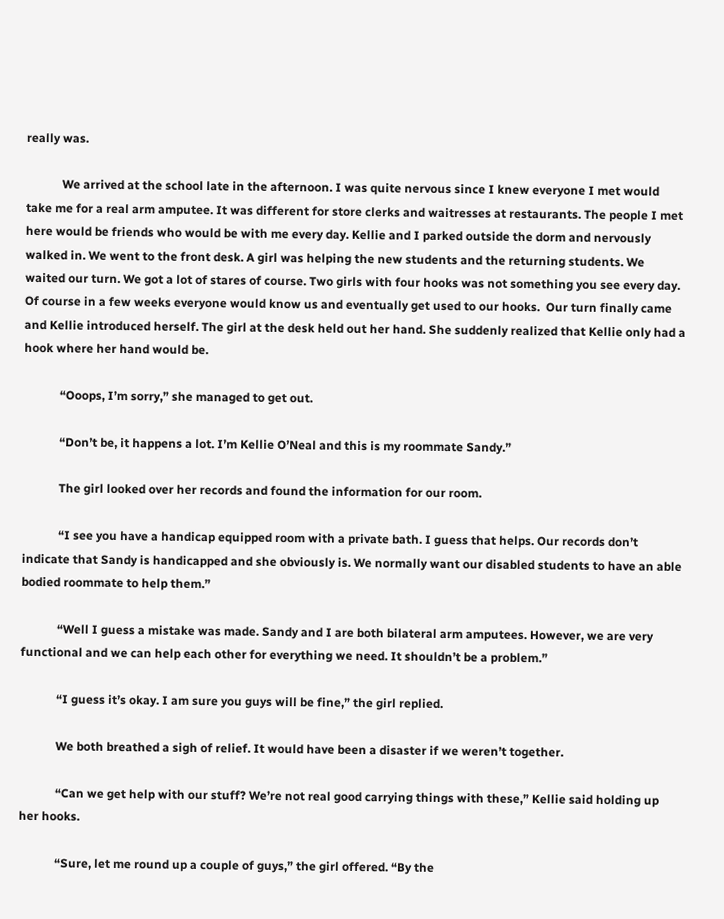really was.

            We arrived at the school late in the afternoon. I was quite nervous since I knew everyone I met would take me for a real arm amputee. It was different for store clerks and waitresses at restaurants. The people I met here would be friends who would be with me every day. Kellie and I parked outside the dorm and nervously walked in. We went to the front desk. A girl was helping the new students and the returning students. We waited our turn. We got a lot of stares of course. Two girls with four hooks was not something you see every day. Of course in a few weeks everyone would know us and eventually get used to our hooks.  Our turn finally came and Kellie introduced herself. The girl at the desk held out her hand. She suddenly realized that Kellie only had a hook where her hand would be.

            “Ooops, I’m sorry,” she managed to get out.

            “Don’t be, it happens a lot. I’m Kellie O’Neal and this is my roommate Sandy.”

            The girl looked over her records and found the information for our room.

            “I see you have a handicap equipped room with a private bath. I guess that helps. Our records don’t indicate that Sandy is handicapped and she obviously is. We normally want our disabled students to have an able bodied roommate to help them.”

            “Well I guess a mistake was made. Sandy and I are both bilateral arm amputees. However, we are very functional and we can help each other for everything we need. It shouldn’t be a problem.”

            “I guess it’s okay. I am sure you guys will be fine,” the girl replied.

            We both breathed a sigh of relief. It would have been a disaster if we weren’t together.

            “Can we get help with our stuff? We’re not real good carrying things with these,” Kellie said holding up her hooks.

            “Sure, let me round up a couple of guys,” the girl offered. “By the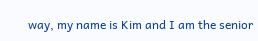way, my name is Kim and I am the senior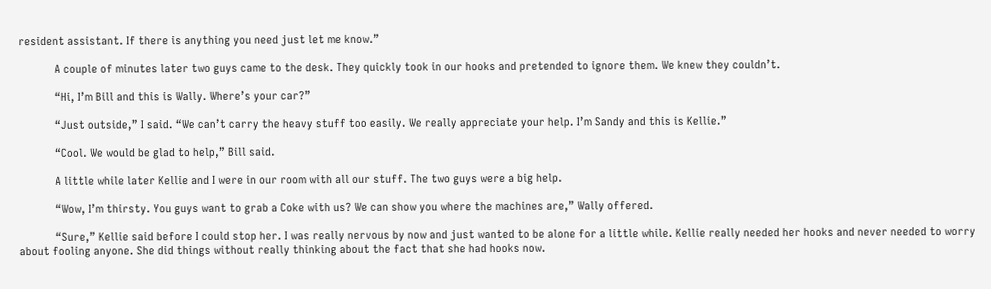resident assistant. If there is anything you need just let me know.”

            A couple of minutes later two guys came to the desk. They quickly took in our hooks and pretended to ignore them. We knew they couldn’t.

            “Hi, I’m Bill and this is Wally. Where’s your car?”

            “Just outside,” I said. “We can’t carry the heavy stuff too easily. We really appreciate your help. I’m Sandy and this is Kellie.”

            “Cool. We would be glad to help,” Bill said.

            A little while later Kellie and I were in our room with all our stuff. The two guys were a big help.

            “Wow, I’m thirsty. You guys want to grab a Coke with us? We can show you where the machines are,” Wally offered.

            “Sure,” Kellie said before I could stop her. I was really nervous by now and just wanted to be alone for a little while. Kellie really needed her hooks and never needed to worry about fooling anyone. She did things without really thinking about the fact that she had hooks now.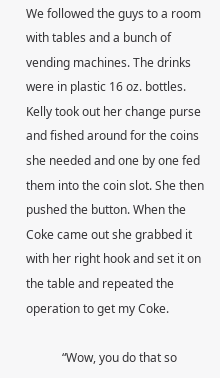We followed the guys to a room with tables and a bunch of vending machines. The drinks were in plastic 16 oz. bottles. Kelly took out her change purse and fished around for the coins she needed and one by one fed them into the coin slot. She then pushed the button. When the Coke came out she grabbed it with her right hook and set it on the table and repeated the operation to get my Coke.

            “Wow, you do that so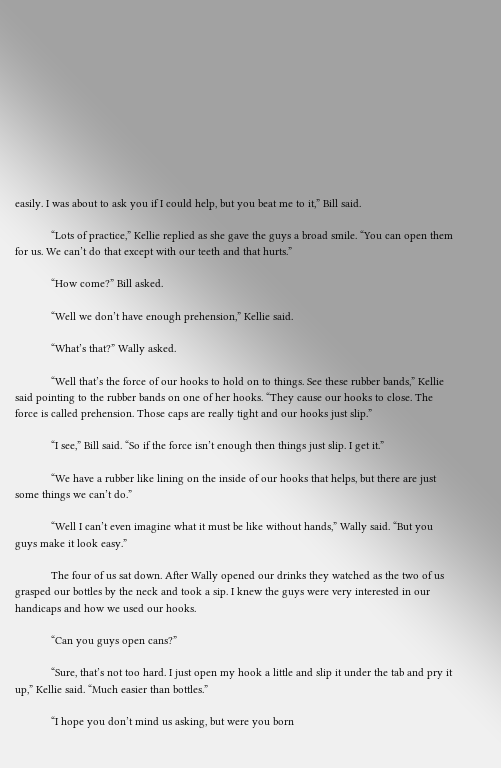easily. I was about to ask you if I could help, but you beat me to it,” Bill said.

            “Lots of practice,” Kellie replied as she gave the guys a broad smile. “You can open them for us. We can’t do that except with our teeth and that hurts.”

            “How come?” Bill asked.

            “Well we don’t have enough prehension,” Kellie said.

            “What’s that?” Wally asked.

            “Well that’s the force of our hooks to hold on to things. See these rubber bands,” Kellie said pointing to the rubber bands on one of her hooks. “They cause our hooks to close. The force is called prehension. Those caps are really tight and our hooks just slip.”

            “I see,” Bill said. “So if the force isn’t enough then things just slip. I get it.”

            “We have a rubber like lining on the inside of our hooks that helps, but there are just some things we can’t do.”

            “Well I can’t even imagine what it must be like without hands,” Wally said. “But you guys make it look easy.”

            The four of us sat down. After Wally opened our drinks they watched as the two of us grasped our bottles by the neck and took a sip. I knew the guys were very interested in our handicaps and how we used our hooks.

            “Can you guys open cans?”

            “Sure, that’s not too hard. I just open my hook a little and slip it under the tab and pry it up,” Kellie said. “Much easier than bottles.”

            “I hope you don’t mind us asking, but were you born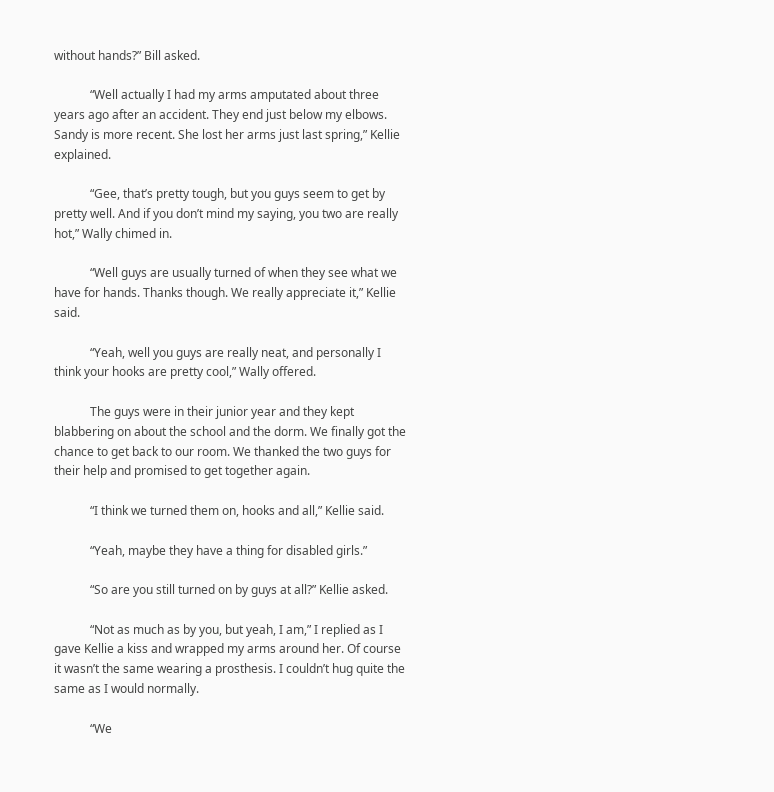without hands?” Bill asked.

            “Well actually I had my arms amputated about three years ago after an accident. They end just below my elbows. Sandy is more recent. She lost her arms just last spring,” Kellie explained.

            “Gee, that’s pretty tough, but you guys seem to get by pretty well. And if you don’t mind my saying, you two are really hot,” Wally chimed in.

            “Well guys are usually turned of when they see what we have for hands. Thanks though. We really appreciate it,” Kellie said.

            “Yeah, well you guys are really neat, and personally I think your hooks are pretty cool,” Wally offered.

            The guys were in their junior year and they kept blabbering on about the school and the dorm. We finally got the chance to get back to our room. We thanked the two guys for their help and promised to get together again.

            “I think we turned them on, hooks and all,” Kellie said.

            “Yeah, maybe they have a thing for disabled girls.”

            “So are you still turned on by guys at all?” Kellie asked.

            “Not as much as by you, but yeah, I am,” I replied as I gave Kellie a kiss and wrapped my arms around her. Of course it wasn’t the same wearing a prosthesis. I couldn’t hug quite the same as I would normally.

            “We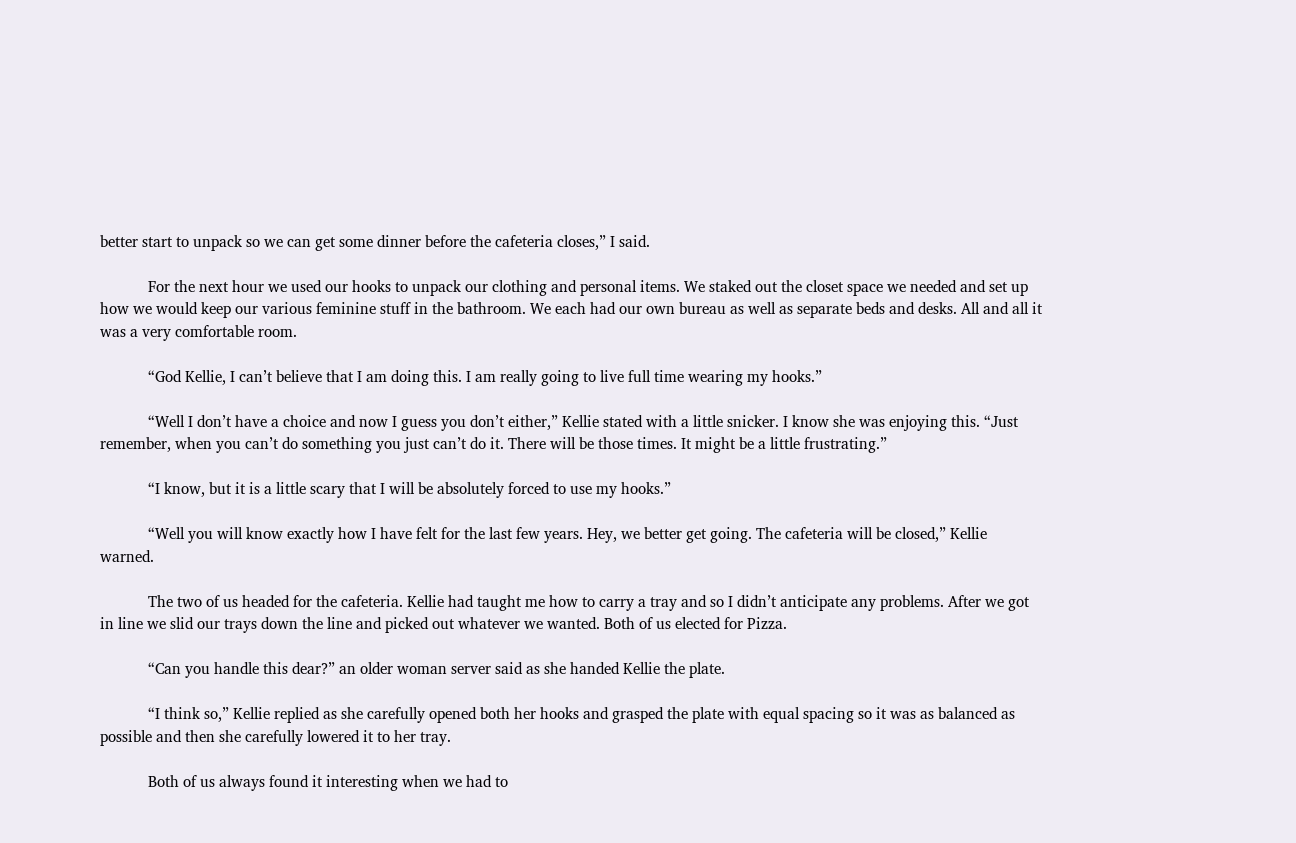better start to unpack so we can get some dinner before the cafeteria closes,” I said.

            For the next hour we used our hooks to unpack our clothing and personal items. We staked out the closet space we needed and set up how we would keep our various feminine stuff in the bathroom. We each had our own bureau as well as separate beds and desks. All and all it was a very comfortable room.

            “God Kellie, I can’t believe that I am doing this. I am really going to live full time wearing my hooks.”

            “Well I don’t have a choice and now I guess you don’t either,” Kellie stated with a little snicker. I know she was enjoying this. “Just remember, when you can’t do something you just can’t do it. There will be those times. It might be a little frustrating.”

            “I know, but it is a little scary that I will be absolutely forced to use my hooks.”

            “Well you will know exactly how I have felt for the last few years. Hey, we better get going. The cafeteria will be closed,” Kellie warned.

            The two of us headed for the cafeteria. Kellie had taught me how to carry a tray and so I didn’t anticipate any problems. After we got in line we slid our trays down the line and picked out whatever we wanted. Both of us elected for Pizza.

            “Can you handle this dear?” an older woman server said as she handed Kellie the plate.

            “I think so,” Kellie replied as she carefully opened both her hooks and grasped the plate with equal spacing so it was as balanced as possible and then she carefully lowered it to her tray.

            Both of us always found it interesting when we had to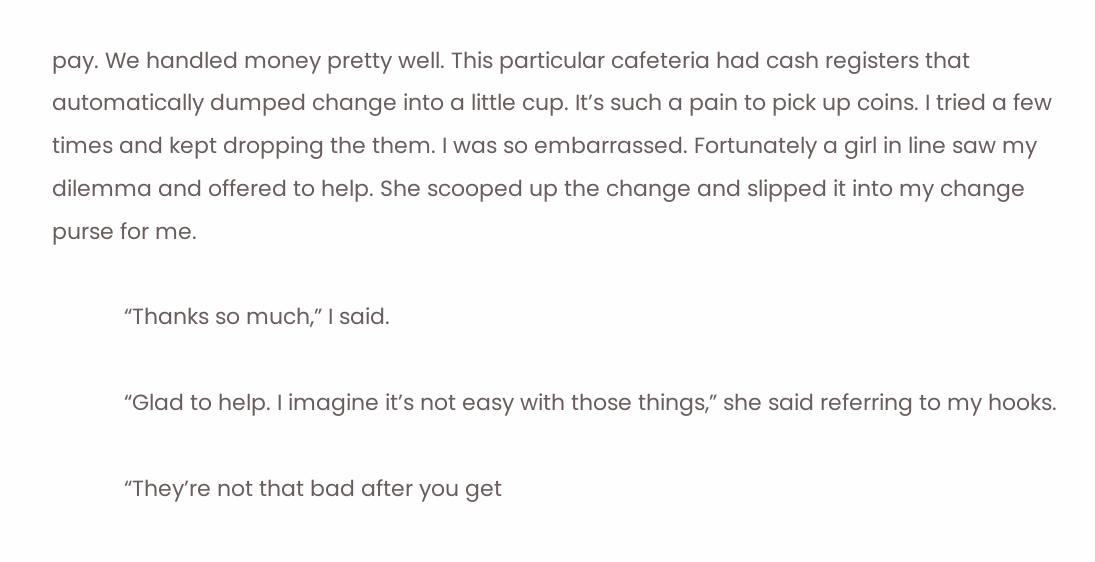pay. We handled money pretty well. This particular cafeteria had cash registers that automatically dumped change into a little cup. It’s such a pain to pick up coins. I tried a few times and kept dropping the them. I was so embarrassed. Fortunately a girl in line saw my dilemma and offered to help. She scooped up the change and slipped it into my change purse for me.

            “Thanks so much,” I said.

            “Glad to help. I imagine it’s not easy with those things,” she said referring to my hooks.

            “They’re not that bad after you get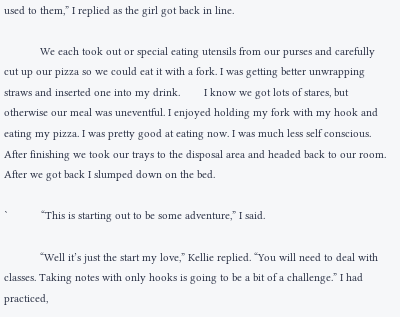used to them,” I replied as the girl got back in line.

            We each took out or special eating utensils from our purses and carefully cut up our pizza so we could eat it with a fork. I was getting better unwrapping straws and inserted one into my drink.        I know we got lots of stares, but otherwise our meal was uneventful. I enjoyed holding my fork with my hook and eating my pizza. I was pretty good at eating now. I was much less self conscious. After finishing we took our trays to the disposal area and headed back to our room. After we got back I slumped down on the bed.

`           “This is starting out to be some adventure,” I said.

            “Well it’s just the start my love,” Kellie replied. “You will need to deal with classes. Taking notes with only hooks is going to be a bit of a challenge.” I had practiced,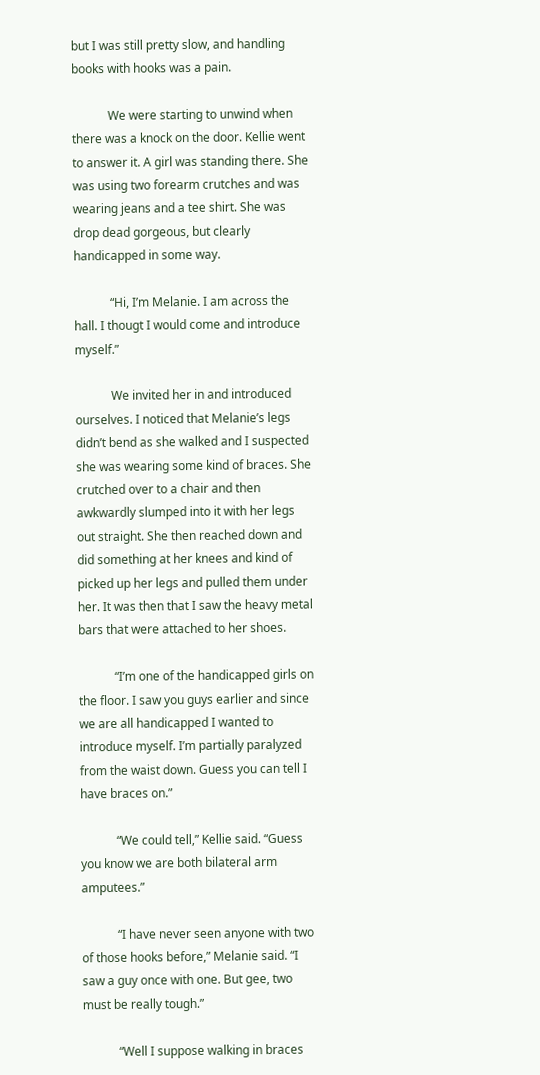but I was still pretty slow, and handling books with hooks was a pain.

            We were starting to unwind when there was a knock on the door. Kellie went to answer it. A girl was standing there. She was using two forearm crutches and was wearing jeans and a tee shirt. She was drop dead gorgeous, but clearly handicapped in some way.

            “Hi, I’m Melanie. I am across the hall. I thougt I would come and introduce myself.”

            We invited her in and introduced ourselves. I noticed that Melanie’s legs didn’t bend as she walked and I suspected she was wearing some kind of braces. She crutched over to a chair and then awkwardly slumped into it with her legs out straight. She then reached down and did something at her knees and kind of picked up her legs and pulled them under her. It was then that I saw the heavy metal bars that were attached to her shoes.

            “I’m one of the handicapped girls on the floor. I saw you guys earlier and since we are all handicapped I wanted to introduce myself. I’m partially paralyzed from the waist down. Guess you can tell I have braces on.”

            “We could tell,” Kellie said. “Guess you know we are both bilateral arm amputees.”

            “I have never seen anyone with two of those hooks before,” Melanie said. “I saw a guy once with one. But gee, two must be really tough.”

            “Well I suppose walking in braces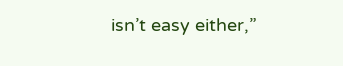isn’t easy either,”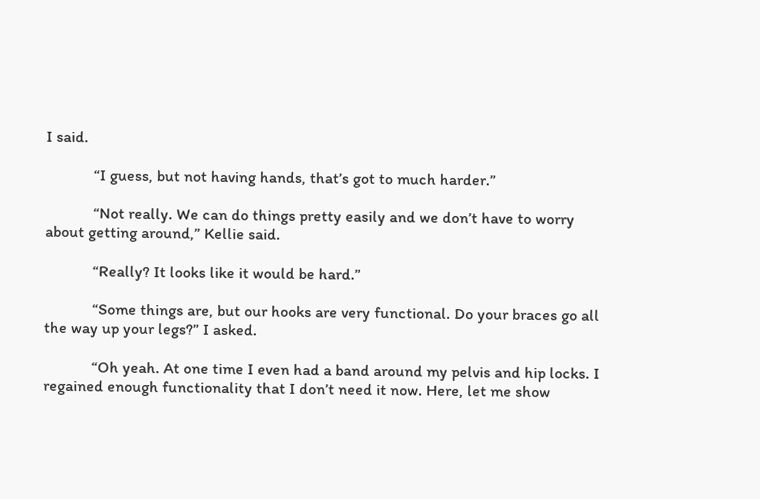I said.

            “I guess, but not having hands, that’s got to much harder.”

            “Not really. We can do things pretty easily and we don’t have to worry about getting around,” Kellie said.

            “Really? It looks like it would be hard.”

            “Some things are, but our hooks are very functional. Do your braces go all the way up your legs?” I asked.

            “Oh yeah. At one time I even had a band around my pelvis and hip locks. I regained enough functionality that I don’t need it now. Here, let me show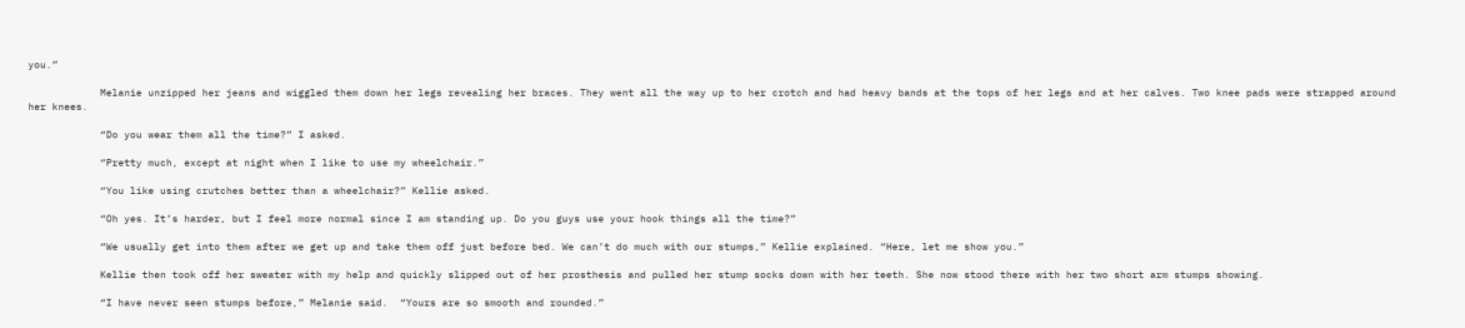you.”

            Melanie unzipped her jeans and wiggled them down her legs revealing her braces. They went all the way up to her crotch and had heavy bands at the tops of her legs and at her calves. Two knee pads were strapped around her knees.

            “Do you wear them all the time?” I asked.

            “Pretty much, except at night when I like to use my wheelchair.”

            “You like using crutches better than a wheelchair?” Kellie asked.

            “Oh yes. It’s harder, but I feel more normal since I am standing up. Do you guys use your hook things all the time?”

            “We usually get into them after we get up and take them off just before bed. We can’t do much with our stumps,” Kellie explained. “Here, let me show you.”

            Kellie then took off her sweater with my help and quickly slipped out of her prosthesis and pulled her stump socks down with her teeth. She now stood there with her two short arm stumps showing.

            “I have never seen stumps before,” Melanie said.  “Yours are so smooth and rounded.”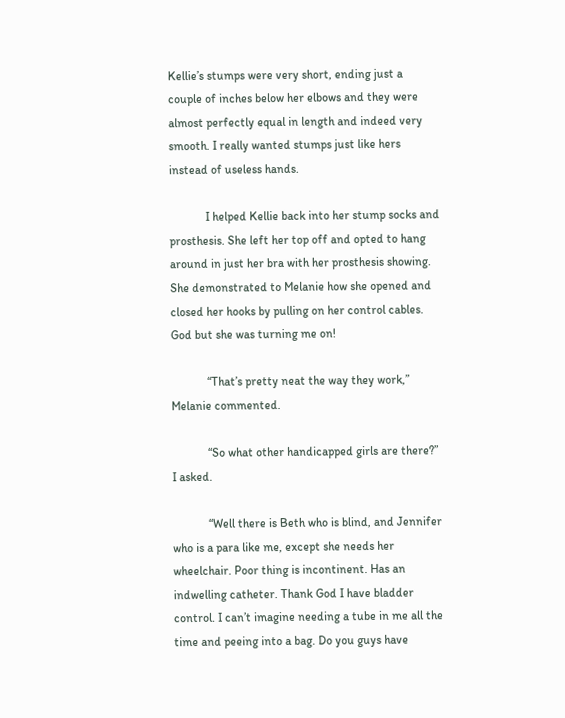Kellie’s stumps were very short, ending just a couple of inches below her elbows and they were almost perfectly equal in length and indeed very smooth. I really wanted stumps just like hers instead of useless hands.

            I helped Kellie back into her stump socks and prosthesis. She left her top off and opted to hang around in just her bra with her prosthesis showing. She demonstrated to Melanie how she opened and closed her hooks by pulling on her control cables. God but she was turning me on!

            “That’s pretty neat the way they work,” Melanie commented.

            “So what other handicapped girls are there?” I asked.

            “Well there is Beth who is blind, and Jennifer who is a para like me, except she needs her wheelchair. Poor thing is incontinent. Has an indwelling catheter. Thank God I have bladder control. I can’t imagine needing a tube in me all the time and peeing into a bag. Do you guys have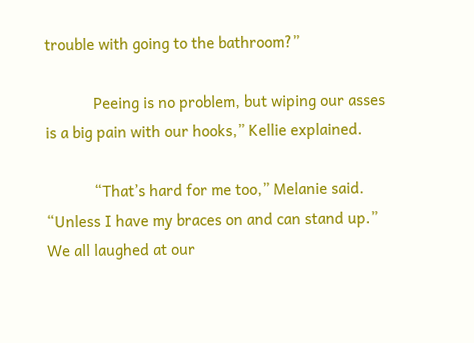trouble with going to the bathroom?”

            Peeing is no problem, but wiping our asses is a big pain with our hooks,” Kellie explained.

            “That’s hard for me too,” Melanie said. “Unless I have my braces on and can stand up.” We all laughed at our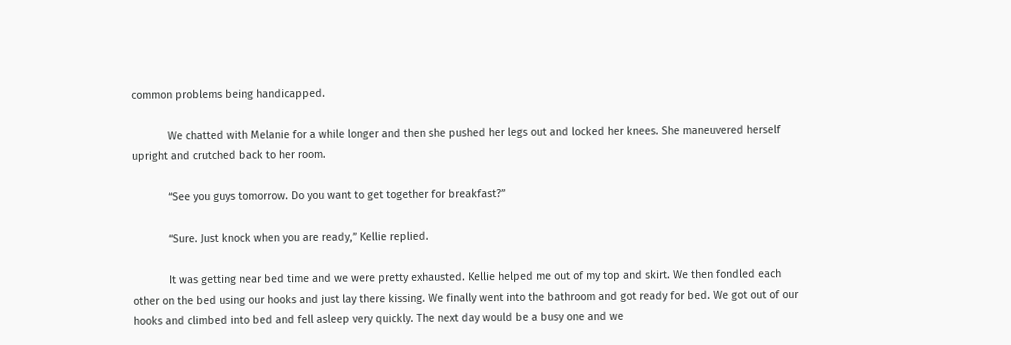common problems being handicapped.

            We chatted with Melanie for a while longer and then she pushed her legs out and locked her knees. She maneuvered herself upright and crutched back to her room.

            “See you guys tomorrow. Do you want to get together for breakfast?”

            “Sure. Just knock when you are ready,” Kellie replied.

            It was getting near bed time and we were pretty exhausted. Kellie helped me out of my top and skirt. We then fondled each other on the bed using our hooks and just lay there kissing. We finally went into the bathroom and got ready for bed. We got out of our hooks and climbed into bed and fell asleep very quickly. The next day would be a busy one and we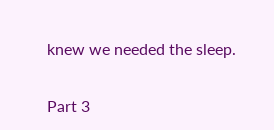knew we needed the sleep.


Part 3